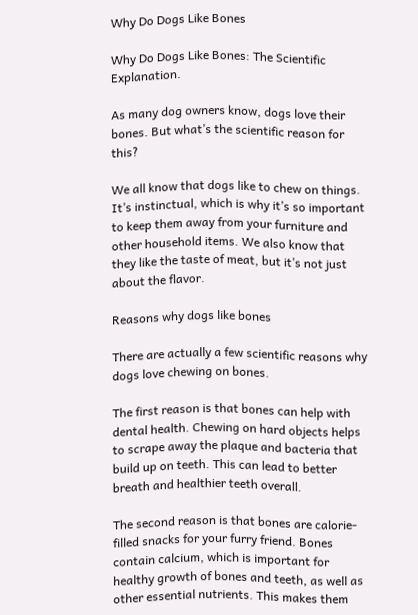Why Do Dogs Like Bones

Why Do Dogs Like Bones: The Scientific Explanation.

As many dog owners know, dogs love their bones. But what’s the scientific reason for this?

We all know that dogs like to chew on things. It’s instinctual, which is why it’s so important to keep them away from your furniture and other household items. We also know that they like the taste of meat, but it’s not just about the flavor.

Reasons why dogs like bones

There are actually a few scientific reasons why dogs love chewing on bones.

The first reason is that bones can help with dental health. Chewing on hard objects helps to scrape away the plaque and bacteria that build up on teeth. This can lead to better breath and healthier teeth overall.

The second reason is that bones are calorie-filled snacks for your furry friend. Bones contain calcium, which is important for healthy growth of bones and teeth, as well as other essential nutrients. This makes them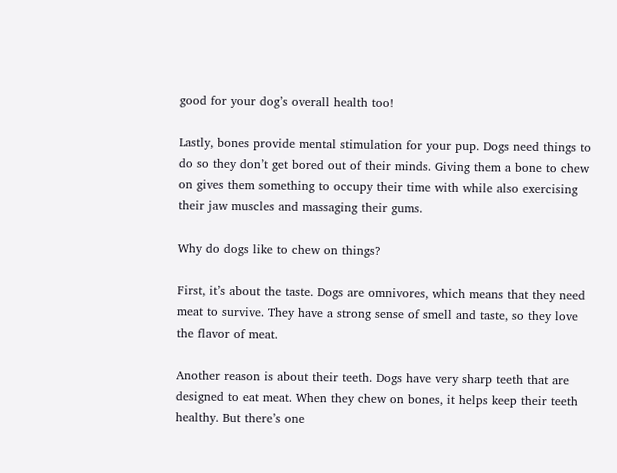good for your dog’s overall health too!

Lastly, bones provide mental stimulation for your pup. Dogs need things to do so they don’t get bored out of their minds. Giving them a bone to chew on gives them something to occupy their time with while also exercising their jaw muscles and massaging their gums.

Why do dogs like to chew on things?

First, it’s about the taste. Dogs are omnivores, which means that they need meat to survive. They have a strong sense of smell and taste, so they love the flavor of meat.

Another reason is about their teeth. Dogs have very sharp teeth that are designed to eat meat. When they chew on bones, it helps keep their teeth healthy. But there’s one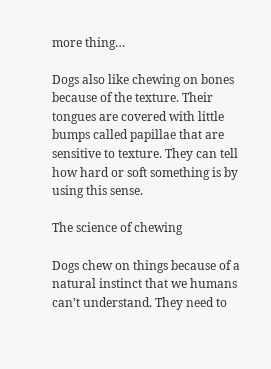more thing…

Dogs also like chewing on bones because of the texture. Their tongues are covered with little bumps called papillae that are sensitive to texture. They can tell how hard or soft something is by using this sense.

The science of chewing

Dogs chew on things because of a natural instinct that we humans can’t understand. They need to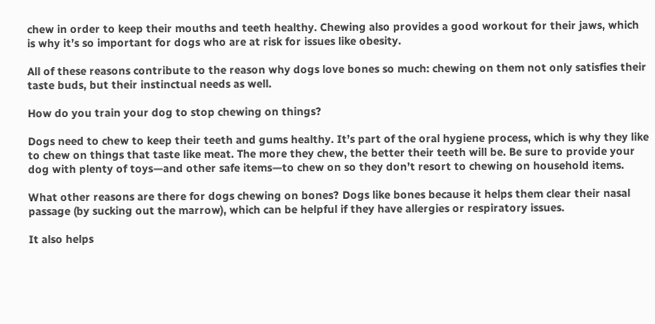chew in order to keep their mouths and teeth healthy. Chewing also provides a good workout for their jaws, which is why it’s so important for dogs who are at risk for issues like obesity.

All of these reasons contribute to the reason why dogs love bones so much: chewing on them not only satisfies their taste buds, but their instinctual needs as well.

How do you train your dog to stop chewing on things?

Dogs need to chew to keep their teeth and gums healthy. It’s part of the oral hygiene process, which is why they like to chew on things that taste like meat. The more they chew, the better their teeth will be. Be sure to provide your dog with plenty of toys—and other safe items—to chew on so they don’t resort to chewing on household items.

What other reasons are there for dogs chewing on bones? Dogs like bones because it helps them clear their nasal passage (by sucking out the marrow), which can be helpful if they have allergies or respiratory issues.

It also helps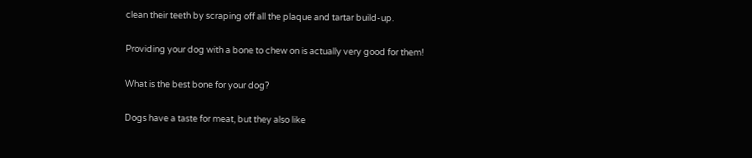clean their teeth by scraping off all the plaque and tartar build-up.

Providing your dog with a bone to chew on is actually very good for them!

What is the best bone for your dog?

Dogs have a taste for meat, but they also like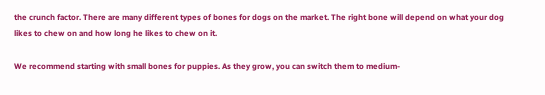the crunch factor. There are many different types of bones for dogs on the market. The right bone will depend on what your dog likes to chew on and how long he likes to chew on it.

We recommend starting with small bones for puppies. As they grow, you can switch them to medium-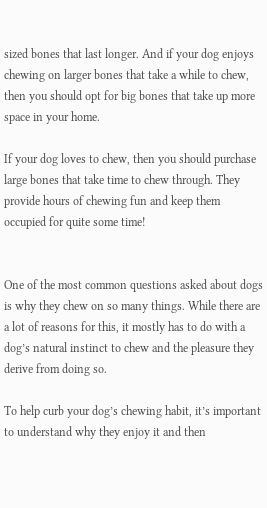sized bones that last longer. And if your dog enjoys chewing on larger bones that take a while to chew, then you should opt for big bones that take up more space in your home.

If your dog loves to chew, then you should purchase large bones that take time to chew through. They provide hours of chewing fun and keep them occupied for quite some time!


One of the most common questions asked about dogs is why they chew on so many things. While there are a lot of reasons for this, it mostly has to do with a dog’s natural instinct to chew and the pleasure they derive from doing so.

To help curb your dog’s chewing habit, it’s important to understand why they enjoy it and then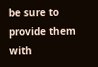be sure to provide them with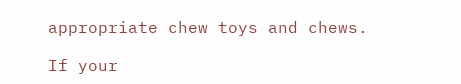appropriate chew toys and chews.

If your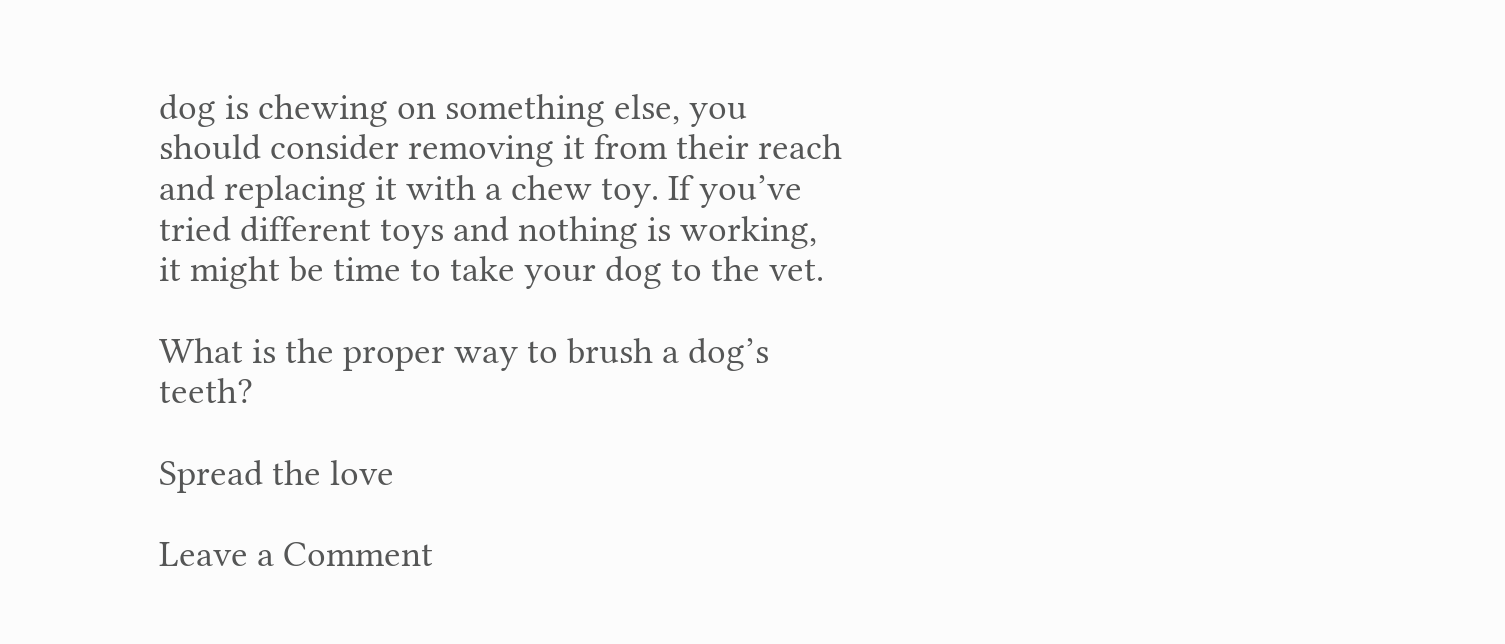dog is chewing on something else, you should consider removing it from their reach and replacing it with a chew toy. If you’ve tried different toys and nothing is working, it might be time to take your dog to the vet.

What is the proper way to brush a dog’s teeth?

Spread the love

Leave a Comment